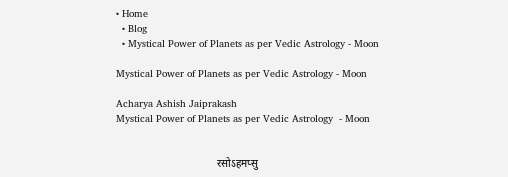• Home
  • Blog
  • Mystical Power of Planets as per Vedic Astrology - Moon

Mystical Power of Planets as per Vedic Astrology - Moon

Acharya Ashish Jaiprakash
Mystical Power of Planets as per Vedic Astrology  - Moon


                                       रसोऽहमप्सु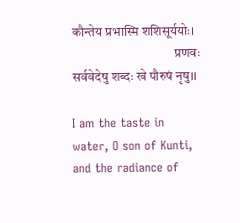कौन्तेय प्रभास्मि शशिसूर्ययोः।
                                       प्रणवः सर्ववेदेषु शब्दः खे पौरुषं नृषु।।

I am the taste in water, O son of Kunti, and the radiance of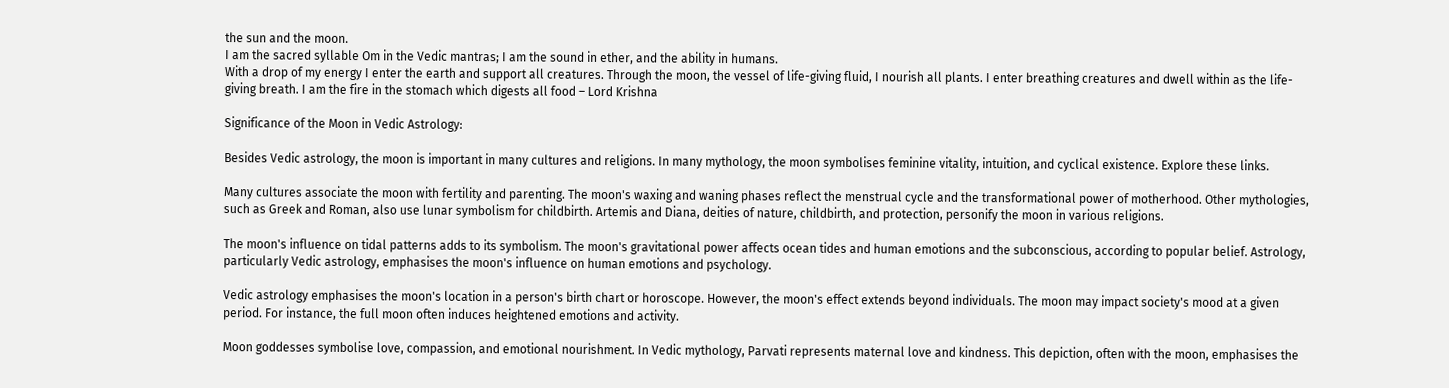the sun and the moon.
I am the sacred syllable Om in the Vedic mantras; I am the sound in ether, and the ability in humans.
With a drop of my energy I enter the earth and support all creatures. Through the moon, the vessel of life-giving fluid, I nourish all plants. I enter breathing creatures and dwell within as the life-giving breath. I am the fire in the stomach which digests all food – Lord Krishna

Significance of the Moon in Vedic Astrology:

Besides Vedic astrology, the moon is important in many cultures and religions. In many mythology, the moon symbolises feminine vitality, intuition, and cyclical existence. Explore these links.

Many cultures associate the moon with fertility and parenting. The moon's waxing and waning phases reflect the menstrual cycle and the transformational power of motherhood. Other mythologies, such as Greek and Roman, also use lunar symbolism for childbirth. Artemis and Diana, deities of nature, childbirth, and protection, personify the moon in various religions.

The moon's influence on tidal patterns adds to its symbolism. The moon's gravitational power affects ocean tides and human emotions and the subconscious, according to popular belief. Astrology, particularly Vedic astrology, emphasises the moon's influence on human emotions and psychology.

Vedic astrology emphasises the moon's location in a person's birth chart or horoscope. However, the moon's effect extends beyond individuals. The moon may impact society's mood at a given period. For instance, the full moon often induces heightened emotions and activity.

Moon goddesses symbolise love, compassion, and emotional nourishment. In Vedic mythology, Parvati represents maternal love and kindness. This depiction, often with the moon, emphasises the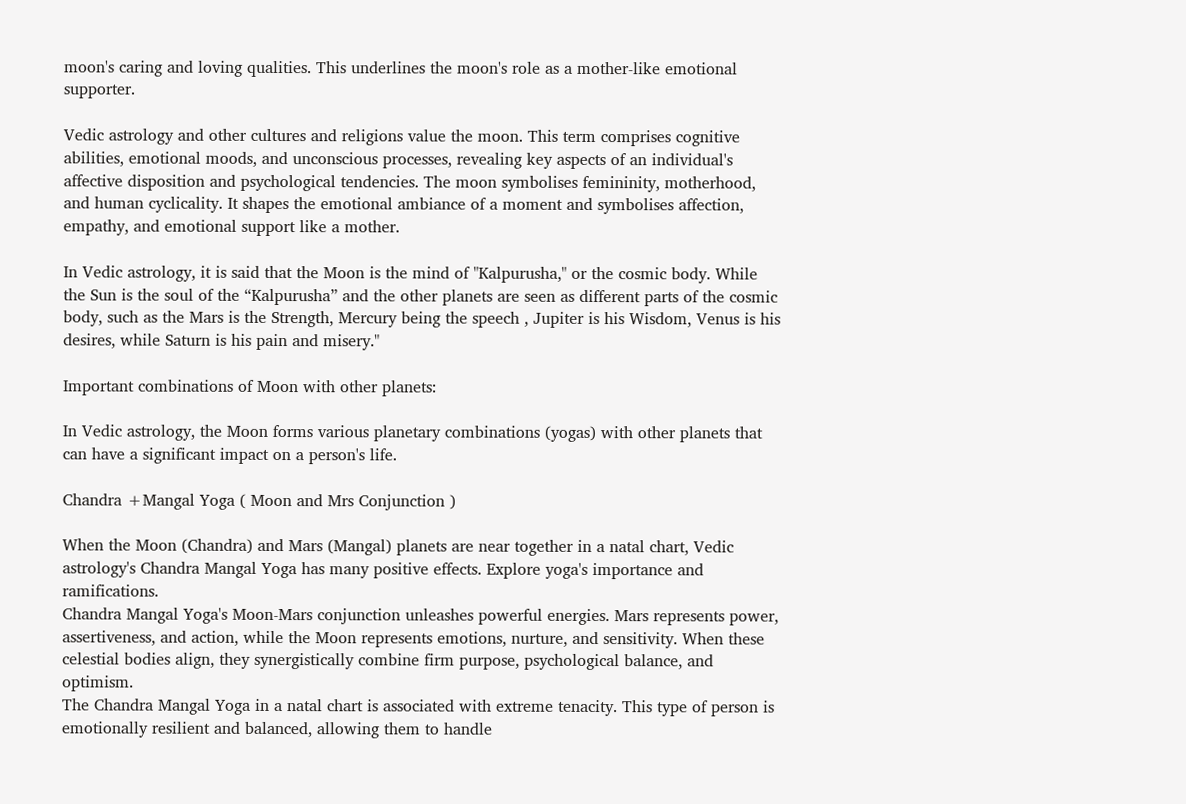moon's caring and loving qualities. This underlines the moon's role as a mother-like emotional supporter.

Vedic astrology and other cultures and religions value the moon. This term comprises cognitive abilities, emotional moods, and unconscious processes, revealing key aspects of an individual's affective disposition and psychological tendencies. The moon symbolises femininity, motherhood, and human cyclicality. It shapes the emotional ambiance of a moment and symbolises affection, empathy, and emotional support like a mother.

In Vedic astrology, it is said that the Moon is the mind of "Kalpurusha," or the cosmic body. While the Sun is the soul of the “Kalpurusha” and the other planets are seen as different parts of the cosmic body, such as the Mars is the Strength, Mercury being the speech , Jupiter is his Wisdom, Venus is his desires, while Saturn is his pain and misery."

Important combinations of Moon with other planets:

In Vedic astrology, the Moon forms various planetary combinations (yogas) with other planets that can have a significant impact on a person's life.

Chandra +Mangal Yoga ( Moon and Mrs Conjunction )

When the Moon (Chandra) and Mars (Mangal) planets are near together in a natal chart, Vedic astrology's Chandra Mangal Yoga has many positive effects. Explore yoga's importance and ramifications.
Chandra Mangal Yoga's Moon-Mars conjunction unleashes powerful energies. Mars represents power, assertiveness, and action, while the Moon represents emotions, nurture, and sensitivity. When these celestial bodies align, they synergistically combine firm purpose, psychological balance, and optimism.
The Chandra Mangal Yoga in a natal chart is associated with extreme tenacity. This type of person is emotionally resilient and balanced, allowing them to handle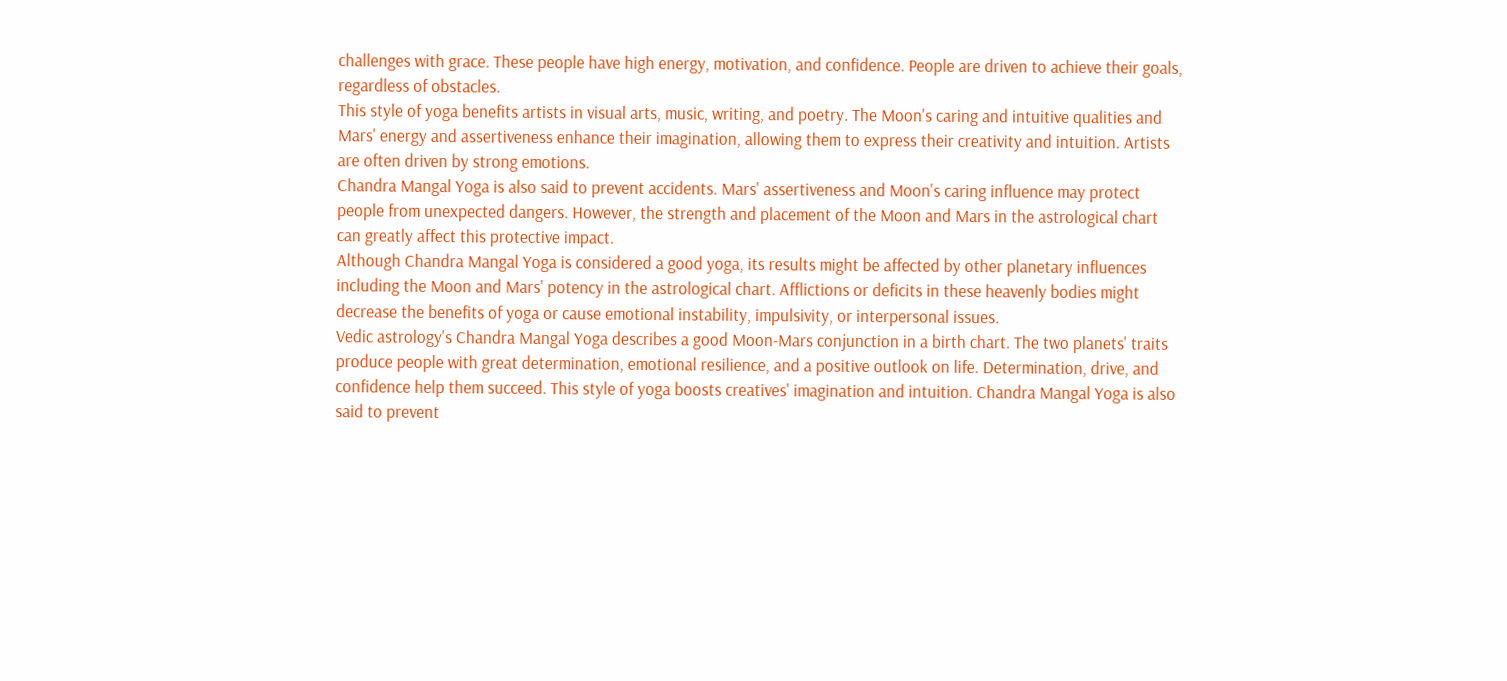challenges with grace. These people have high energy, motivation, and confidence. People are driven to achieve their goals, regardless of obstacles.
This style of yoga benefits artists in visual arts, music, writing, and poetry. The Moon's caring and intuitive qualities and Mars' energy and assertiveness enhance their imagination, allowing them to express their creativity and intuition. Artists are often driven by strong emotions.
Chandra Mangal Yoga is also said to prevent accidents. Mars' assertiveness and Moon's caring influence may protect people from unexpected dangers. However, the strength and placement of the Moon and Mars in the astrological chart can greatly affect this protective impact.
Although Chandra Mangal Yoga is considered a good yoga, its results might be affected by other planetary influences including the Moon and Mars' potency in the astrological chart. Afflictions or deficits in these heavenly bodies might decrease the benefits of yoga or cause emotional instability, impulsivity, or interpersonal issues.
Vedic astrology's Chandra Mangal Yoga describes a good Moon-Mars conjunction in a birth chart. The two planets' traits produce people with great determination, emotional resilience, and a positive outlook on life. Determination, drive, and confidence help them succeed. This style of yoga boosts creatives' imagination and intuition. Chandra Mangal Yoga is also said to prevent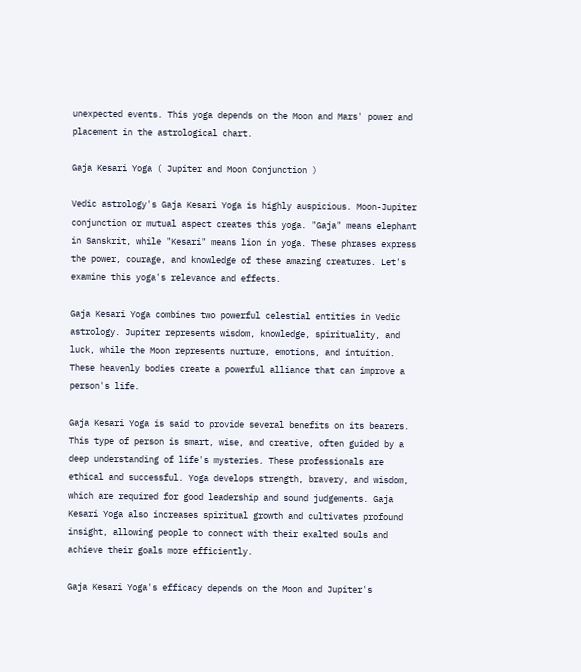unexpected events. This yoga depends on the Moon and Mars' power and placement in the astrological chart.

Gaja Kesari Yoga ( Jupiter and Moon Conjunction )

Vedic astrology's Gaja Kesari Yoga is highly auspicious. Moon-Jupiter conjunction or mutual aspect creates this yoga. "Gaja" means elephant in Sanskrit, while "Kesari" means lion in yoga. These phrases express the power, courage, and knowledge of these amazing creatures. Let's examine this yoga's relevance and effects.

Gaja Kesari Yoga combines two powerful celestial entities in Vedic astrology. Jupiter represents wisdom, knowledge, spirituality, and luck, while the Moon represents nurture, emotions, and intuition. These heavenly bodies create a powerful alliance that can improve a person's life.

Gaja Kesari Yoga is said to provide several benefits on its bearers. This type of person is smart, wise, and creative, often guided by a deep understanding of life's mysteries. These professionals are ethical and successful. Yoga develops strength, bravery, and wisdom, which are required for good leadership and sound judgements. Gaja Kesari Yoga also increases spiritual growth and cultivates profound insight, allowing people to connect with their exalted souls and achieve their goals more efficiently.

Gaja Kesari Yoga's efficacy depends on the Moon and Jupiter's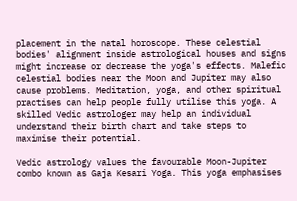placement in the natal horoscope. These celestial bodies' alignment inside astrological houses and signs might increase or decrease the yoga's effects. Malefic celestial bodies near the Moon and Jupiter may also cause problems. Meditation, yoga, and other spiritual practises can help people fully utilise this yoga. A skilled Vedic astrologer may help an individual understand their birth chart and take steps to maximise their potential.

Vedic astrology values the favourable Moon-Jupiter combo known as Gaja Kesari Yoga. This yoga emphasises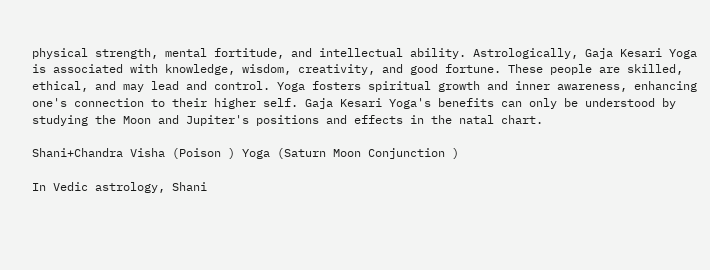physical strength, mental fortitude, and intellectual ability. Astrologically, Gaja Kesari Yoga is associated with knowledge, wisdom, creativity, and good fortune. These people are skilled, ethical, and may lead and control. Yoga fosters spiritual growth and inner awareness, enhancing one's connection to their higher self. Gaja Kesari Yoga's benefits can only be understood by studying the Moon and Jupiter's positions and effects in the natal chart.

Shani+Chandra Visha (Poison ) Yoga (Saturn Moon Conjunction )

In Vedic astrology, Shani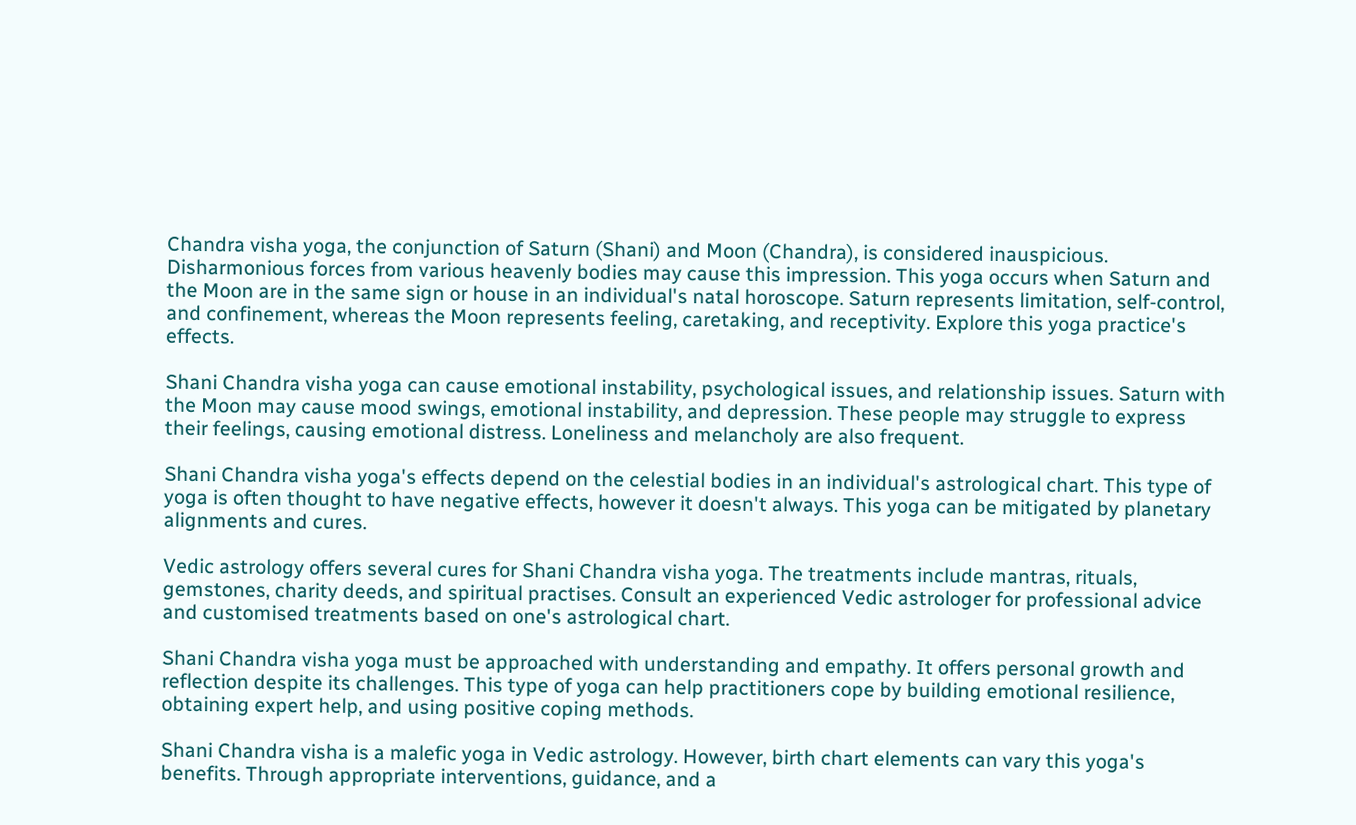Chandra visha yoga, the conjunction of Saturn (Shani) and Moon (Chandra), is considered inauspicious. Disharmonious forces from various heavenly bodies may cause this impression. This yoga occurs when Saturn and the Moon are in the same sign or house in an individual's natal horoscope. Saturn represents limitation, self-control, and confinement, whereas the Moon represents feeling, caretaking, and receptivity. Explore this yoga practice's effects.

Shani Chandra visha yoga can cause emotional instability, psychological issues, and relationship issues. Saturn with the Moon may cause mood swings, emotional instability, and depression. These people may struggle to express their feelings, causing emotional distress. Loneliness and melancholy are also frequent.

Shani Chandra visha yoga's effects depend on the celestial bodies in an individual's astrological chart. This type of yoga is often thought to have negative effects, however it doesn't always. This yoga can be mitigated by planetary alignments and cures.

Vedic astrology offers several cures for Shani Chandra visha yoga. The treatments include mantras, rituals, gemstones, charity deeds, and spiritual practises. Consult an experienced Vedic astrologer for professional advice and customised treatments based on one's astrological chart.

Shani Chandra visha yoga must be approached with understanding and empathy. It offers personal growth and reflection despite its challenges. This type of yoga can help practitioners cope by building emotional resilience, obtaining expert help, and using positive coping methods.

Shani Chandra visha is a malefic yoga in Vedic astrology. However, birth chart elements can vary this yoga's benefits. Through appropriate interventions, guidance, and a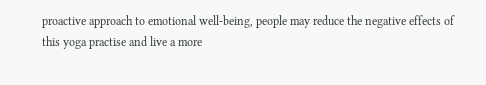proactive approach to emotional well-being, people may reduce the negative effects of this yoga practise and live a more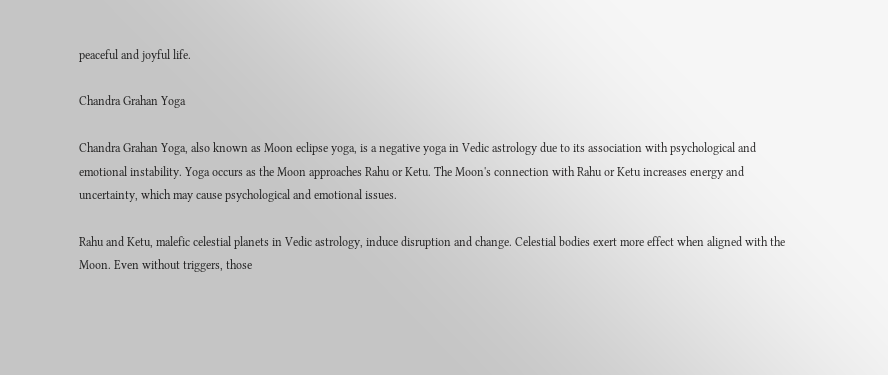peaceful and joyful life.

Chandra Grahan Yoga

Chandra Grahan Yoga, also known as Moon eclipse yoga, is a negative yoga in Vedic astrology due to its association with psychological and emotional instability. Yoga occurs as the Moon approaches Rahu or Ketu. The Moon's connection with Rahu or Ketu increases energy and uncertainty, which may cause psychological and emotional issues.

Rahu and Ketu, malefic celestial planets in Vedic astrology, induce disruption and change. Celestial bodies exert more effect when aligned with the Moon. Even without triggers, those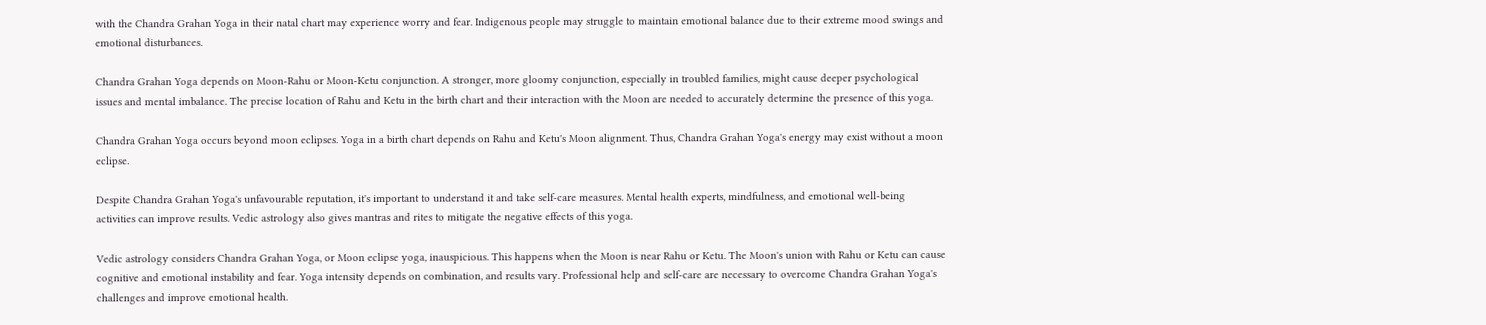with the Chandra Grahan Yoga in their natal chart may experience worry and fear. Indigenous people may struggle to maintain emotional balance due to their extreme mood swings and emotional disturbances.

Chandra Grahan Yoga depends on Moon-Rahu or Moon-Ketu conjunction. A stronger, more gloomy conjunction, especially in troubled families, might cause deeper psychological issues and mental imbalance. The precise location of Rahu and Ketu in the birth chart and their interaction with the Moon are needed to accurately determine the presence of this yoga.

Chandra Grahan Yoga occurs beyond moon eclipses. Yoga in a birth chart depends on Rahu and Ketu's Moon alignment. Thus, Chandra Grahan Yoga's energy may exist without a moon eclipse.

Despite Chandra Grahan Yoga's unfavourable reputation, it's important to understand it and take self-care measures. Mental health experts, mindfulness, and emotional well-being activities can improve results. Vedic astrology also gives mantras and rites to mitigate the negative effects of this yoga.

Vedic astrology considers Chandra Grahan Yoga, or Moon eclipse yoga, inauspicious. This happens when the Moon is near Rahu or Ketu. The Moon's union with Rahu or Ketu can cause cognitive and emotional instability and fear. Yoga intensity depends on combination, and results vary. Professional help and self-care are necessary to overcome Chandra Grahan Yoga's challenges and improve emotional health.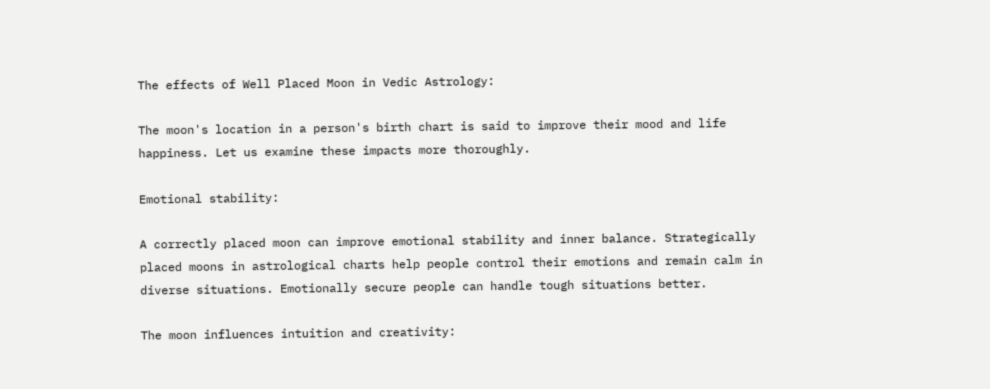The effects of Well Placed Moon in Vedic Astrology:

The moon's location in a person's birth chart is said to improve their mood and life happiness. Let us examine these impacts more thoroughly.

Emotional stability:

A correctly placed moon can improve emotional stability and inner balance. Strategically placed moons in astrological charts help people control their emotions and remain calm in diverse situations. Emotionally secure people can handle tough situations better.

The moon influences intuition and creativity: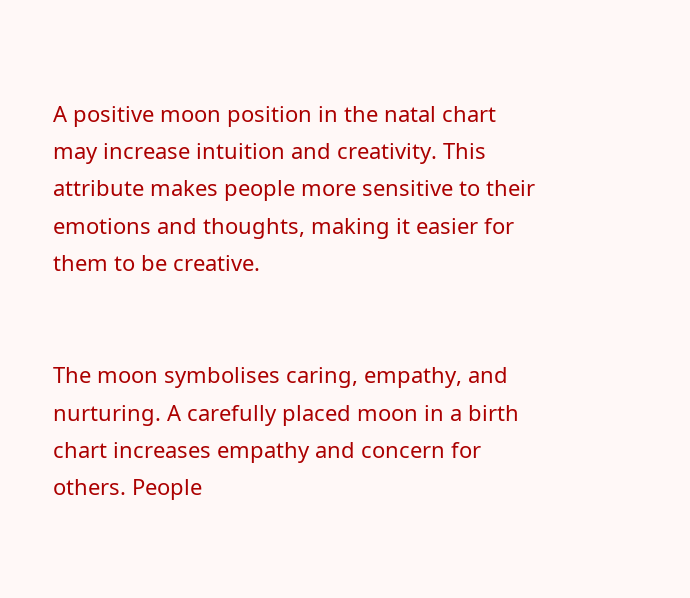A positive moon position in the natal chart may increase intuition and creativity. This attribute makes people more sensitive to their emotions and thoughts, making it easier for them to be creative.


The moon symbolises caring, empathy, and nurturing. A carefully placed moon in a birth chart increases empathy and concern for others. People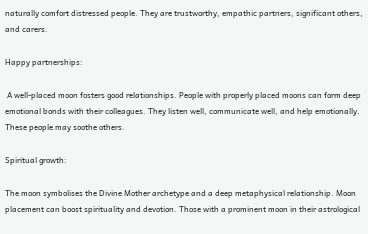naturally comfort distressed people. They are trustworthy, empathic partners, significant others, and carers.

Happy partnerships:

 A well-placed moon fosters good relationships. People with properly placed moons can form deep emotional bonds with their colleagues. They listen well, communicate well, and help emotionally. These people may soothe others.

Spiritual growth:

The moon symbolises the Divine Mother archetype and a deep metaphysical relationship. Moon placement can boost spirituality and devotion. Those with a prominent moon in their astrological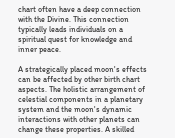chart often have a deep connection with the Divine. This connection typically leads individuals on a spiritual quest for knowledge and inner peace.

A strategically placed moon's effects can be affected by other birth chart aspects. The holistic arrangement of celestial components in a planetary system and the moon's dynamic interactions with other planets can change these properties. A skilled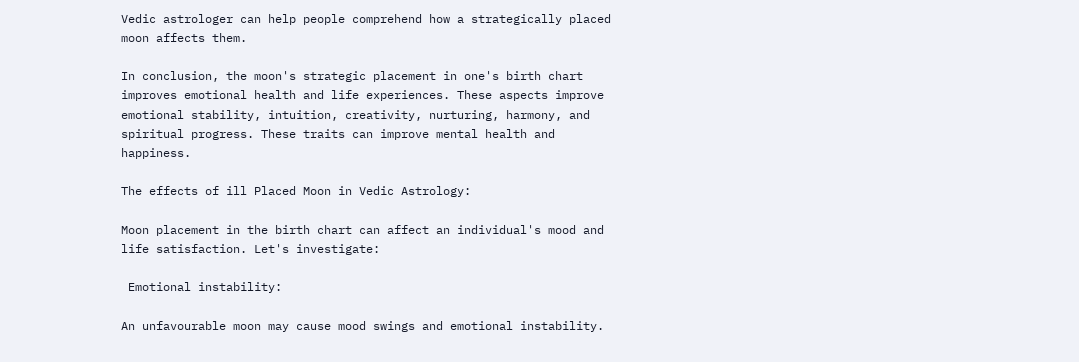Vedic astrologer can help people comprehend how a strategically placed moon affects them.

In conclusion, the moon's strategic placement in one's birth chart improves emotional health and life experiences. These aspects improve emotional stability, intuition, creativity, nurturing, harmony, and spiritual progress. These traits can improve mental health and happiness.

The effects of ill Placed Moon in Vedic Astrology:

Moon placement in the birth chart can affect an individual's mood and life satisfaction. Let's investigate:

 Emotional instability:

An unfavourable moon may cause mood swings and emotional instability.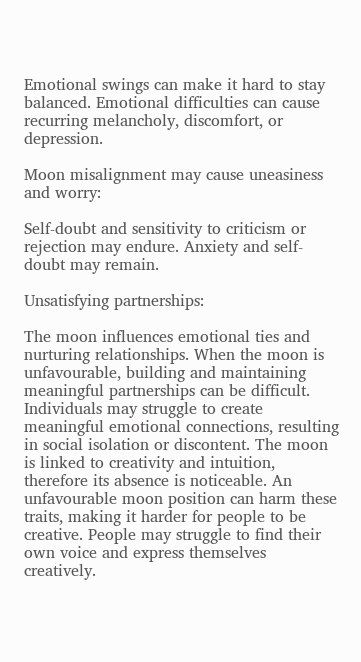Emotional swings can make it hard to stay balanced. Emotional difficulties can cause recurring melancholy, discomfort, or depression.

Moon misalignment may cause uneasiness and worry:

Self-doubt and sensitivity to criticism or rejection may endure. Anxiety and self-doubt may remain.

Unsatisfying partnerships:

The moon influences emotional ties and nurturing relationships. When the moon is unfavourable, building and maintaining meaningful partnerships can be difficult. Individuals may struggle to create meaningful emotional connections, resulting in social isolation or discontent. The moon is linked to creativity and intuition, therefore its absence is noticeable. An unfavourable moon position can harm these traits, making it harder for people to be creative. People may struggle to find their own voice and express themselves creatively.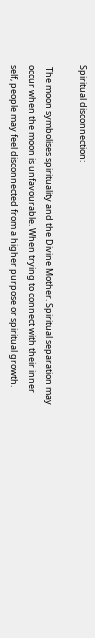Spiritual disconnection:

 The moon symbolises spirituality and the Divine Mother. Spiritual separation may occur when the moon is unfavourable. When trying to connect with their inner self, people may feel disconnected from a higher purpose or spiritual growth.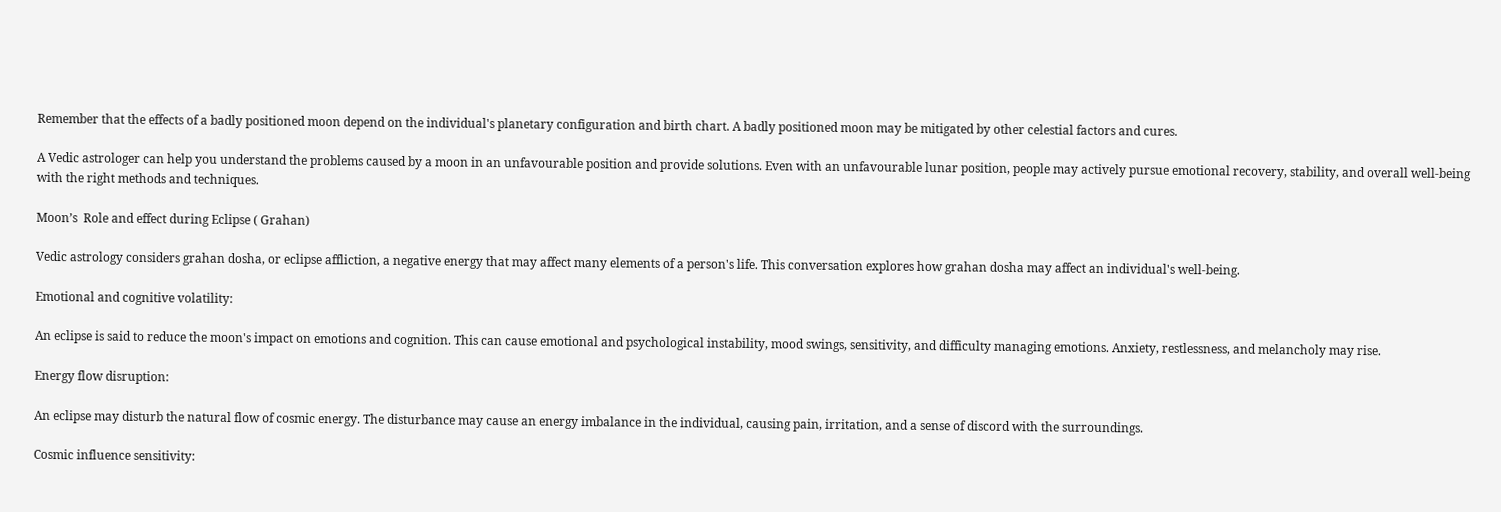Remember that the effects of a badly positioned moon depend on the individual's planetary configuration and birth chart. A badly positioned moon may be mitigated by other celestial factors and cures.

A Vedic astrologer can help you understand the problems caused by a moon in an unfavourable position and provide solutions. Even with an unfavourable lunar position, people may actively pursue emotional recovery, stability, and overall well-being with the right methods and techniques.

Moon’s  Role and effect during Eclipse ( Grahan)

Vedic astrology considers grahan dosha, or eclipse affliction, a negative energy that may affect many elements of a person's life. This conversation explores how grahan dosha may affect an individual's well-being.

Emotional and cognitive volatility:

An eclipse is said to reduce the moon's impact on emotions and cognition. This can cause emotional and psychological instability, mood swings, sensitivity, and difficulty managing emotions. Anxiety, restlessness, and melancholy may rise.

Energy flow disruption:

An eclipse may disturb the natural flow of cosmic energy. The disturbance may cause an energy imbalance in the individual, causing pain, irritation, and a sense of discord with the surroundings.

Cosmic influence sensitivity: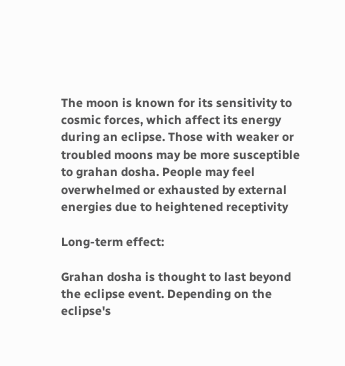The moon is known for its sensitivity to cosmic forces, which affect its energy during an eclipse. Those with weaker or troubled moons may be more susceptible to grahan dosha. People may feel overwhelmed or exhausted by external energies due to heightened receptivity

Long-term effect:

Grahan dosha is thought to last beyond the eclipse event. Depending on the eclipse's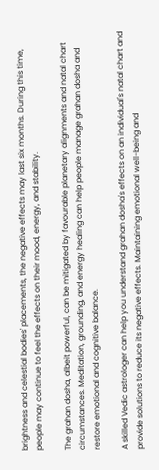brightness and celestial bodies' placements, the negative effects may last six months. During this time, people may continue to feel the effects on their mood, energy, and stability.

The grahan dosha, albeit powerful, can be mitigated by favourable planetary alignments and natal chart circumstances. Meditation, grounding, and energy healing can help people manage grahan dosha and restore emotional and cognitive balance.

A skilled Vedic astrologer can help you understand grahan dosha's effects on an individual's natal chart and provide solutions to reduce its negative effects. Maintaining emotional well-being and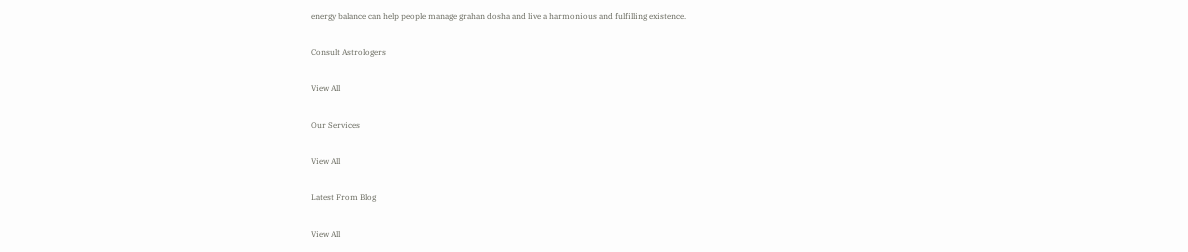energy balance can help people manage grahan dosha and live a harmonious and fulfilling existence.

Consult Astrologers

View All

Our Services

View All

Latest From Blog

View All